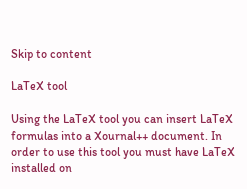Skip to content

LaTeX tool

Using the LaTeX tool you can insert LaTeX formulas into a Xournal++ document. In order to use this tool you must have LaTeX installed on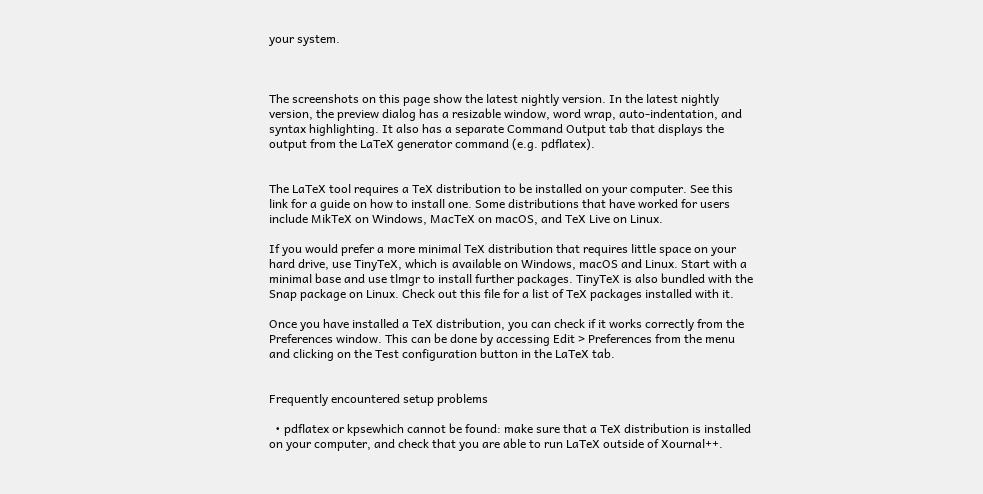your system.



The screenshots on this page show the latest nightly version. In the latest nightly version, the preview dialog has a resizable window, word wrap, auto-indentation, and syntax highlighting. It also has a separate Command Output tab that displays the output from the LaTeX generator command (e.g. pdflatex).


The LaTeX tool requires a TeX distribution to be installed on your computer. See this link for a guide on how to install one. Some distributions that have worked for users include MikTeX on Windows, MacTeX on macOS, and TeX Live on Linux.

If you would prefer a more minimal TeX distribution that requires little space on your hard drive, use TinyTeX, which is available on Windows, macOS and Linux. Start with a minimal base and use tlmgr to install further packages. TinyTeX is also bundled with the Snap package on Linux. Check out this file for a list of TeX packages installed with it.

Once you have installed a TeX distribution, you can check if it works correctly from the Preferences window. This can be done by accessing Edit > Preferences from the menu and clicking on the Test configuration button in the LaTeX tab.


Frequently encountered setup problems

  • pdflatex or kpsewhich cannot be found: make sure that a TeX distribution is installed on your computer, and check that you are able to run LaTeX outside of Xournal++.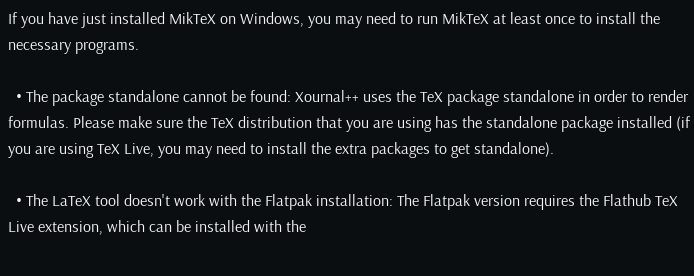If you have just installed MikTeX on Windows, you may need to run MikTeX at least once to install the necessary programs.

  • The package standalone cannot be found: Xournal++ uses the TeX package standalone in order to render formulas. Please make sure the TeX distribution that you are using has the standalone package installed (if you are using TeX Live, you may need to install the extra packages to get standalone).

  • The LaTeX tool doesn't work with the Flatpak installation: The Flatpak version requires the Flathub TeX Live extension, which can be installed with the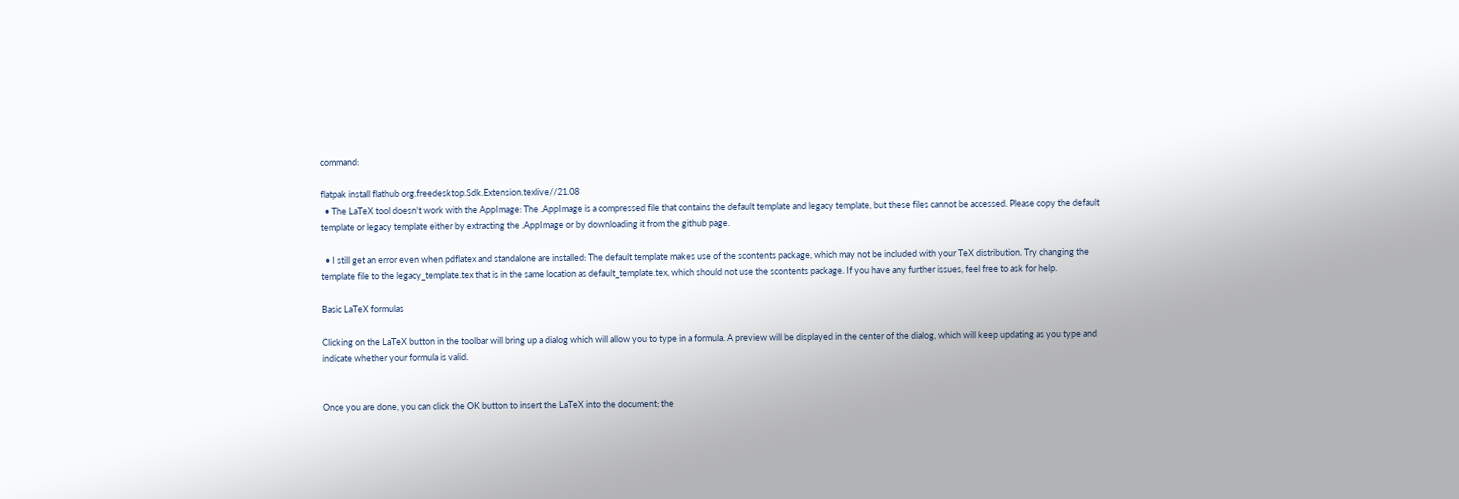command:

flatpak install flathub org.freedesktop.Sdk.Extension.texlive//21.08
  • The LaTeX tool doesn't work with the AppImage: The .AppImage is a compressed file that contains the default template and legacy template, but these files cannot be accessed. Please copy the default template or legacy template either by extracting the .AppImage or by downloading it from the github page.

  • I still get an error even when pdflatex and standalone are installed: The default template makes use of the scontents package, which may not be included with your TeX distribution. Try changing the template file to the legacy_template.tex that is in the same location as default_template.tex, which should not use the scontents package. If you have any further issues, feel free to ask for help.

Basic LaTeX formulas

Clicking on the LaTeX button in the toolbar will bring up a dialog which will allow you to type in a formula. A preview will be displayed in the center of the dialog, which will keep updating as you type and indicate whether your formula is valid.


Once you are done, you can click the OK button to insert the LaTeX into the document; the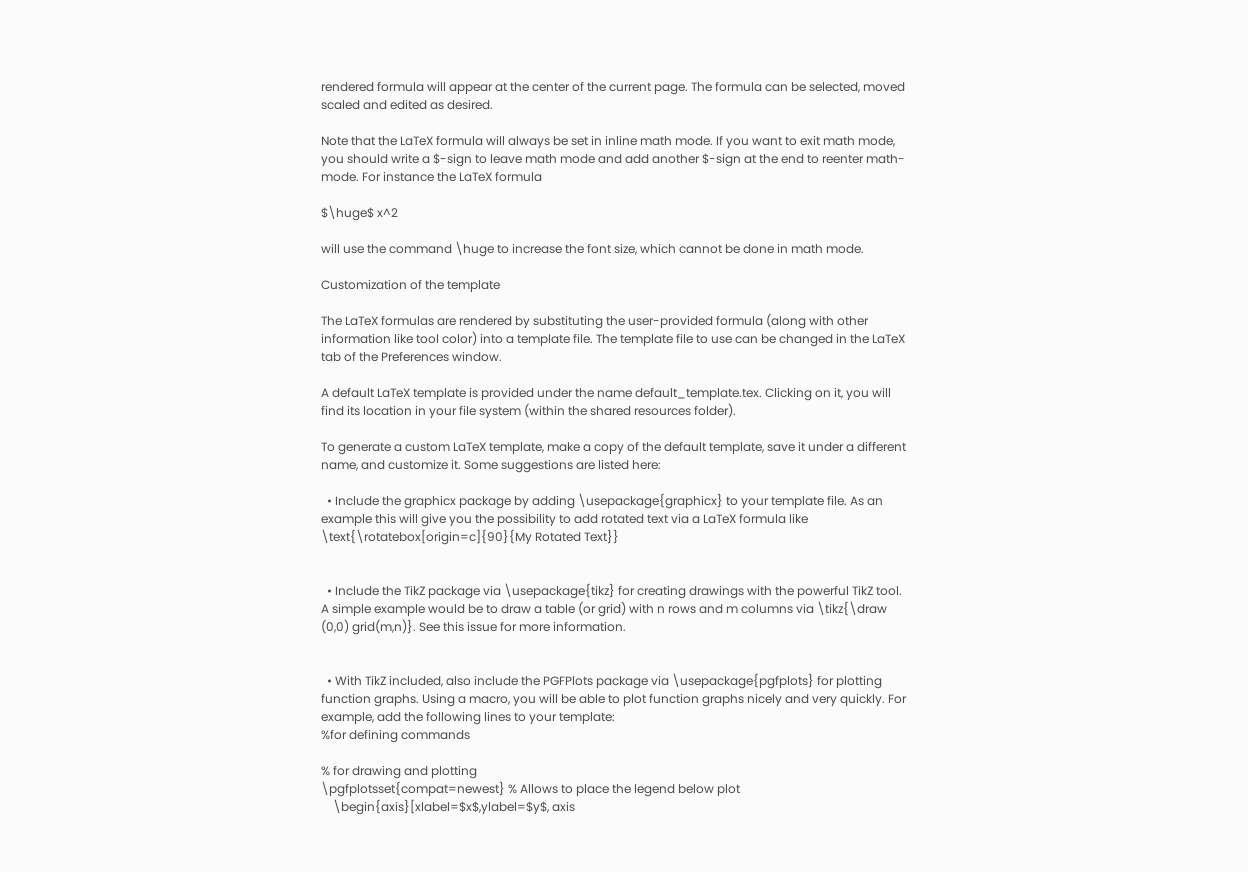rendered formula will appear at the center of the current page. The formula can be selected, moved scaled and edited as desired.

Note that the LaTeX formula will always be set in inline math mode. If you want to exit math mode, you should write a $-sign to leave math mode and add another $-sign at the end to reenter math-mode. For instance the LaTeX formula

$\huge$ x^2

will use the command \huge to increase the font size, which cannot be done in math mode.

Customization of the template

The LaTeX formulas are rendered by substituting the user-provided formula (along with other information like tool color) into a template file. The template file to use can be changed in the LaTeX tab of the Preferences window.

A default LaTeX template is provided under the name default_template.tex. Clicking on it, you will find its location in your file system (within the shared resources folder).

To generate a custom LaTeX template, make a copy of the default template, save it under a different name, and customize it. Some suggestions are listed here:

  • Include the graphicx package by adding \usepackage{graphicx} to your template file. As an example this will give you the possibility to add rotated text via a LaTeX formula like
\text{\rotatebox[origin=c]{90}{My Rotated Text}}


  • Include the TikZ package via \usepackage{tikz} for creating drawings with the powerful TikZ tool. A simple example would be to draw a table (or grid) with n rows and m columns via \tikz{\draw (0,0) grid(m,n)}. See this issue for more information.


  • With TikZ included, also include the PGFPlots package via \usepackage{pgfplots} for plotting function graphs. Using a macro, you will be able to plot function graphs nicely and very quickly. For example, add the following lines to your template:
%for defining commands

% for drawing and plotting
\pgfplotsset{compat=newest} % Allows to place the legend below plot
    \begin{axis}[xlabel=$x$,ylabel=$y$, axis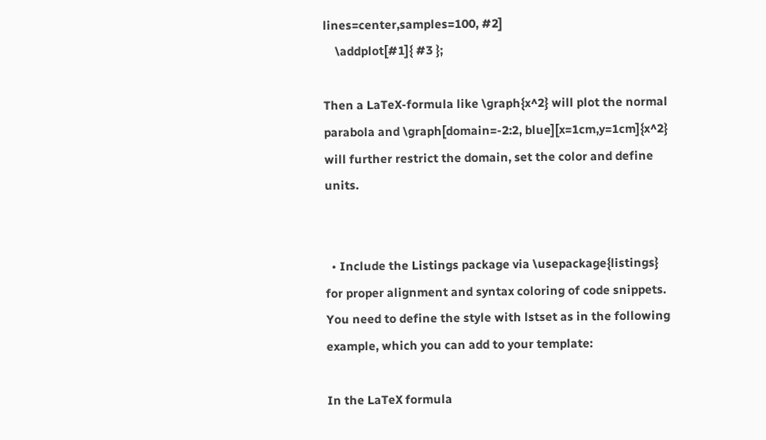lines=center,samples=100, #2]
    \addplot[#1]{ #3 };

Then a LaTeX-formula like \graph{x^2} will plot the normal parabola and \graph[domain=-2:2, blue][x=1cm,y=1cm]{x^2} will further restrict the domain, set the color and define units.


  • Include the Listings package via \usepackage{listings} for proper alignment and syntax coloring of code snippets. You need to define the style with lstset as in the following example, which you can add to your template:

In the LaTeX formula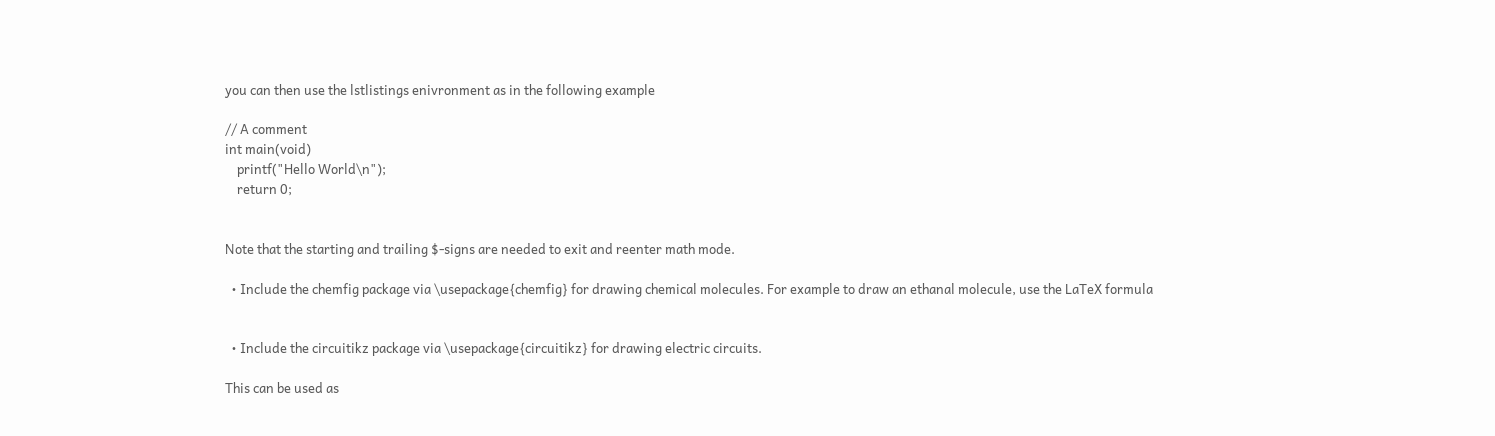you can then use the lstlistings enivronment as in the following example

// A comment
int main(void)
    printf("Hello World\n");
    return 0;


Note that the starting and trailing $-signs are needed to exit and reenter math mode.

  • Include the chemfig package via \usepackage{chemfig} for drawing chemical molecules. For example to draw an ethanal molecule, use the LaTeX formula


  • Include the circuitikz package via \usepackage{circuitikz} for drawing electric circuits.

This can be used as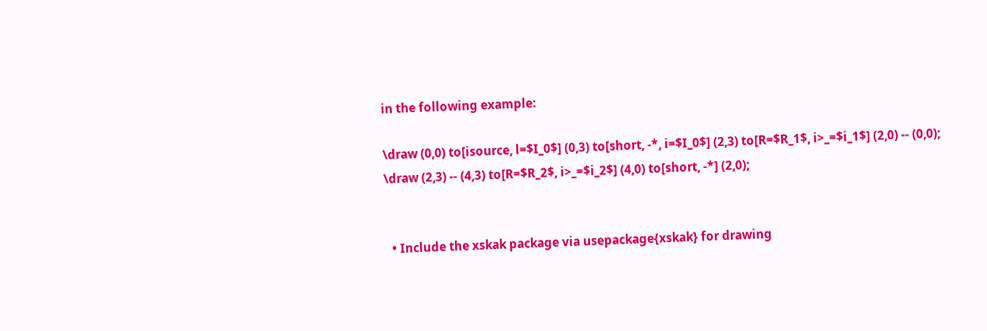in the following example:

\draw (0,0) to[isource, l=$I_0$] (0,3) to[short, -*, i=$I_0$] (2,3) to[R=$R_1$, i>_=$i_1$] (2,0) -- (0,0);
\draw (2,3) -- (4,3) to[R=$R_2$, i>_=$i_2$] (4,0) to[short, -*] (2,0);


  • Include the xskak package via usepackage{xskak} for drawing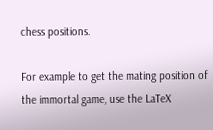chess positions.

For example to get the mating position of the immortal game, use the LaTeX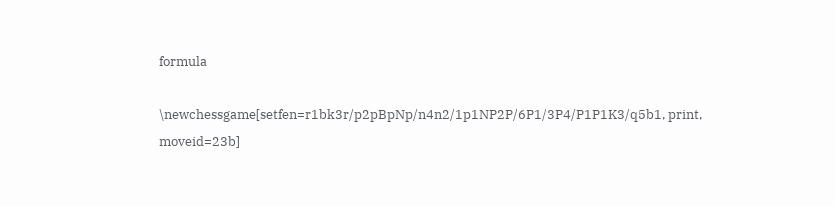formula

\newchessgame[setfen=r1bk3r/p2pBpNp/n4n2/1p1NP2P/6P1/3P4/P1P1K3/q5b1, print, moveid=23b]